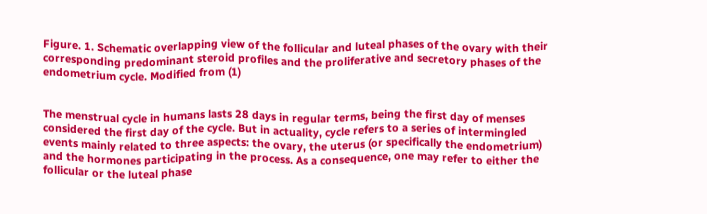Figure. 1. Schematic overlapping view of the follicular and luteal phases of the ovary with their corresponding predominant steroid profiles and the proliferative and secretory phases of the endometrium cycle. Modified from (1)


The menstrual cycle in humans lasts 28 days in regular terms, being the first day of menses considered the first day of the cycle. But in actuality, cycle refers to a series of intermingled events mainly related to three aspects: the ovary, the uterus (or specifically the endometrium) and the hormones participating in the process. As a consequence, one may refer to either the follicular or the luteal phase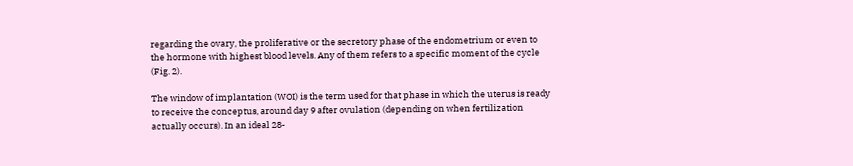regarding the ovary, the proliferative or the secretory phase of the endometrium or even to the hormone with highest blood levels. Any of them refers to a specific moment of the cycle (Fig. 2).

The window of implantation (WOI) is the term used for that phase in which the uterus is ready to receive the conceptus, around day 9 after ovulation (depending on when fertilization actually occurs). In an ideal 28-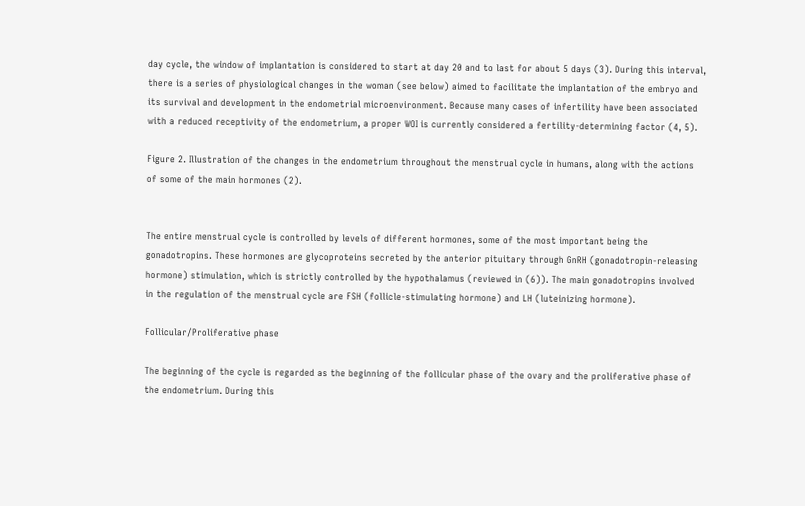day cycle, the window of implantation is considered to start at day 20 and to last for about 5 days (3). During this interval, there is a series of physiological changes in the woman (see below) aimed to facilitate the implantation of the embryo and its survival and development in the endometrial microenvironment. Because many cases of infertility have been associated with a reduced receptivity of the endometrium, a proper WOI is currently considered a fertility-determining factor (4, 5).

Figure 2. Illustration of the changes in the endometrium throughout the menstrual cycle in humans, along with the actions of some of the main hormones (2).


The entire menstrual cycle is controlled by levels of different hormones, some of the most important being the gonadotropins. These hormones are glycoproteins secreted by the anterior pituitary through GnRH (gonadotropin-releasing hormone) stimulation, which is strictly controlled by the hypothalamus (reviewed in (6)). The main gonadotropins involved in the regulation of the menstrual cycle are FSH (follicle-stimulating hormone) and LH (luteinizing hormone).

Follicular/Proliferative phase

The beginning of the cycle is regarded as the beginning of the follicular phase of the ovary and the proliferative phase of the endometrium. During this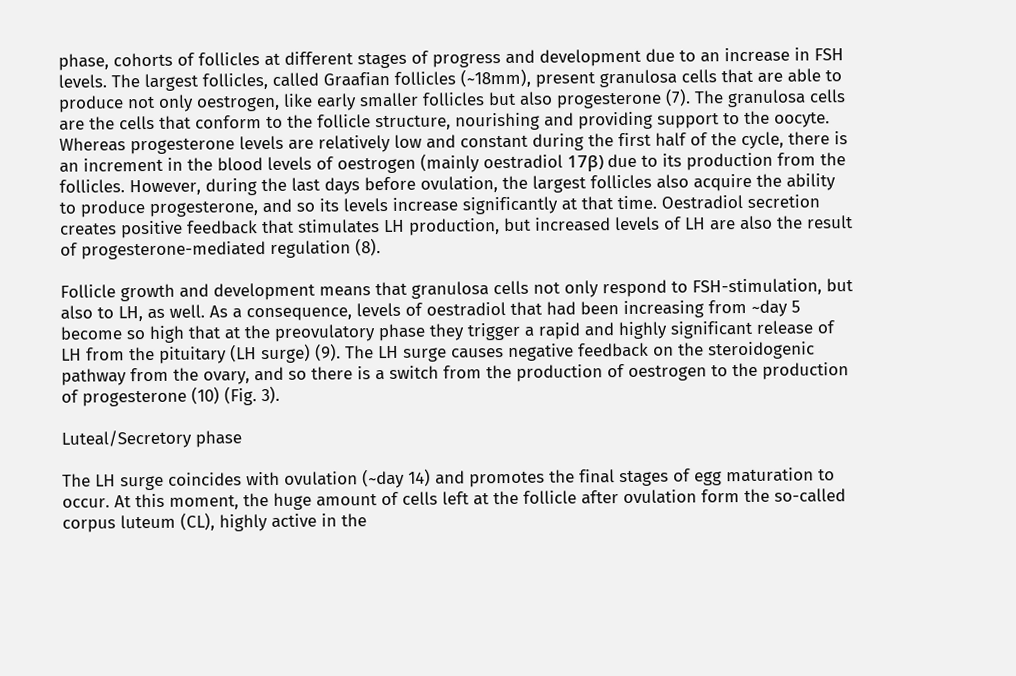phase, cohorts of follicles at different stages of progress and development due to an increase in FSH levels. The largest follicles, called Graafian follicles (~18mm), present granulosa cells that are able to produce not only oestrogen, like early smaller follicles but also progesterone (7). The granulosa cells are the cells that conform to the follicle structure, nourishing and providing support to the oocyte. Whereas progesterone levels are relatively low and constant during the first half of the cycle, there is an increment in the blood levels of oestrogen (mainly oestradiol 17β) due to its production from the follicles. However, during the last days before ovulation, the largest follicles also acquire the ability to produce progesterone, and so its levels increase significantly at that time. Oestradiol secretion creates positive feedback that stimulates LH production, but increased levels of LH are also the result of progesterone-mediated regulation (8).

Follicle growth and development means that granulosa cells not only respond to FSH-stimulation, but also to LH, as well. As a consequence, levels of oestradiol that had been increasing from ~day 5 become so high that at the preovulatory phase they trigger a rapid and highly significant release of LH from the pituitary (LH surge) (9). The LH surge causes negative feedback on the steroidogenic pathway from the ovary, and so there is a switch from the production of oestrogen to the production of progesterone (10) (Fig. 3).

Luteal/Secretory phase

The LH surge coincides with ovulation (~day 14) and promotes the final stages of egg maturation to occur. At this moment, the huge amount of cells left at the follicle after ovulation form the so-called corpus luteum (CL), highly active in the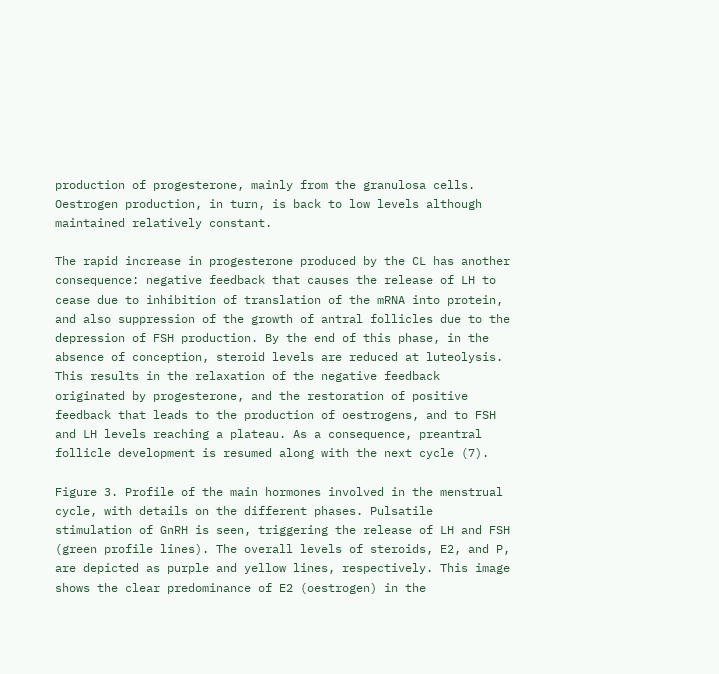production of progesterone, mainly from the granulosa cells. Oestrogen production, in turn, is back to low levels although maintained relatively constant.

The rapid increase in progesterone produced by the CL has another consequence: negative feedback that causes the release of LH to cease due to inhibition of translation of the mRNA into protein, and also suppression of the growth of antral follicles due to the depression of FSH production. By the end of this phase, in the absence of conception, steroid levels are reduced at luteolysis. This results in the relaxation of the negative feedback originated by progesterone, and the restoration of positive feedback that leads to the production of oestrogens, and to FSH and LH levels reaching a plateau. As a consequence, preantral follicle development is resumed along with the next cycle (7).

Figure 3. Profile of the main hormones involved in the menstrual cycle, with details on the different phases. Pulsatile stimulation of GnRH is seen, triggering the release of LH and FSH (green profile lines). The overall levels of steroids, E2, and P, are depicted as purple and yellow lines, respectively. This image shows the clear predominance of E2 (oestrogen) in the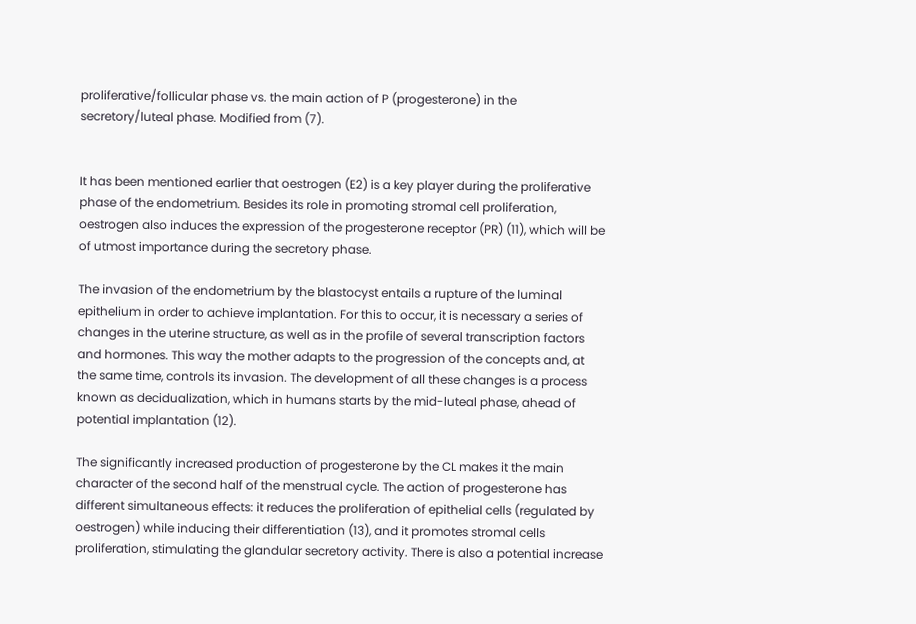proliferative/follicular phase vs. the main action of P (progesterone) in the secretory/luteal phase. Modified from (7).


It has been mentioned earlier that oestrogen (E2) is a key player during the proliferative phase of the endometrium. Besides its role in promoting stromal cell proliferation, oestrogen also induces the expression of the progesterone receptor (PR) (11), which will be of utmost importance during the secretory phase.

The invasion of the endometrium by the blastocyst entails a rupture of the luminal epithelium in order to achieve implantation. For this to occur, it is necessary a series of changes in the uterine structure, as well as in the profile of several transcription factors and hormones. This way the mother adapts to the progression of the concepts and, at the same time, controls its invasion. The development of all these changes is a process known as decidualization, which in humans starts by the mid-luteal phase, ahead of potential implantation (12).

The significantly increased production of progesterone by the CL makes it the main character of the second half of the menstrual cycle. The action of progesterone has different simultaneous effects: it reduces the proliferation of epithelial cells (regulated by oestrogen) while inducing their differentiation (13), and it promotes stromal cells proliferation, stimulating the glandular secretory activity. There is also a potential increase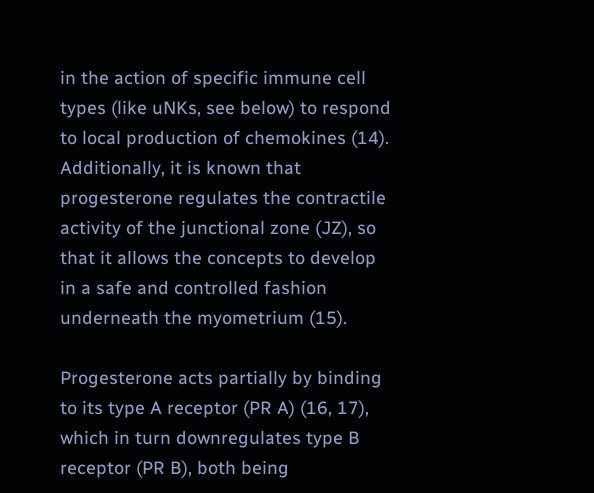in the action of specific immune cell types (like uNKs, see below) to respond to local production of chemokines (14). Additionally, it is known that progesterone regulates the contractile activity of the junctional zone (JZ), so that it allows the concepts to develop in a safe and controlled fashion underneath the myometrium (15).

Progesterone acts partially by binding to its type A receptor (PR A) (16, 17), which in turn downregulates type B receptor (PR B), both being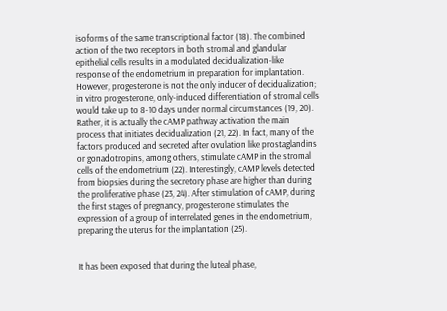isoforms of the same transcriptional factor (18). The combined action of the two receptors in both stromal and glandular epithelial cells results in a modulated decidualization-like response of the endometrium in preparation for implantation. However, progesterone is not the only inducer of decidualization; in vitro progesterone, only-induced differentiation of stromal cells would take up to 8-10 days under normal circumstances (19, 20). Rather, it is actually the cAMP pathway activation the main process that initiates decidualization (21, 22). In fact, many of the factors produced and secreted after ovulation like prostaglandins or gonadotropins, among others, stimulate cAMP in the stromal cells of the endometrium (22). Interestingly, cAMP levels detected from biopsies during the secretory phase are higher than during the proliferative phase (23, 24). After stimulation of cAMP, during the first stages of pregnancy, progesterone stimulates the expression of a group of interrelated genes in the endometrium, preparing the uterus for the implantation (25).


It has been exposed that during the luteal phase,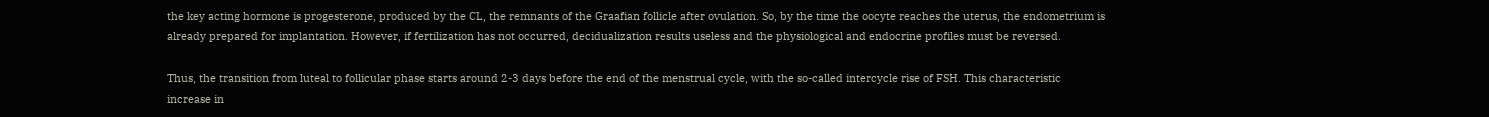the key acting hormone is progesterone, produced by the CL, the remnants of the Graafian follicle after ovulation. So, by the time the oocyte reaches the uterus, the endometrium is already prepared for implantation. However, if fertilization has not occurred, decidualization results useless and the physiological and endocrine profiles must be reversed.

Thus, the transition from luteal to follicular phase starts around 2-3 days before the end of the menstrual cycle, with the so-called intercycle rise of FSH. This characteristic increase in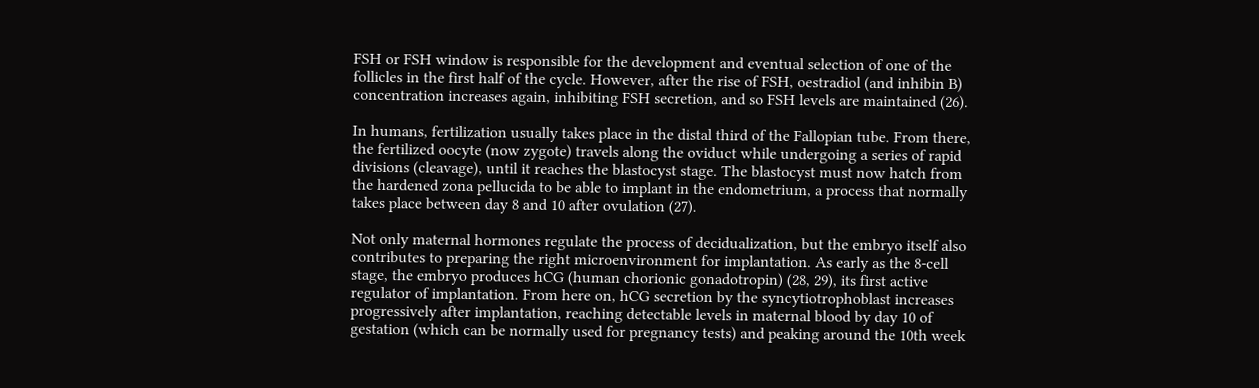FSH or FSH window is responsible for the development and eventual selection of one of the follicles in the first half of the cycle. However, after the rise of FSH, oestradiol (and inhibin B) concentration increases again, inhibiting FSH secretion, and so FSH levels are maintained (26).

In humans, fertilization usually takes place in the distal third of the Fallopian tube. From there, the fertilized oocyte (now zygote) travels along the oviduct while undergoing a series of rapid divisions (cleavage), until it reaches the blastocyst stage. The blastocyst must now hatch from the hardened zona pellucida to be able to implant in the endometrium, a process that normally takes place between day 8 and 10 after ovulation (27).

Not only maternal hormones regulate the process of decidualization, but the embryo itself also contributes to preparing the right microenvironment for implantation. As early as the 8-cell stage, the embryo produces hCG (human chorionic gonadotropin) (28, 29), its first active regulator of implantation. From here on, hCG secretion by the syncytiotrophoblast increases progressively after implantation, reaching detectable levels in maternal blood by day 10 of gestation (which can be normally used for pregnancy tests) and peaking around the 10th week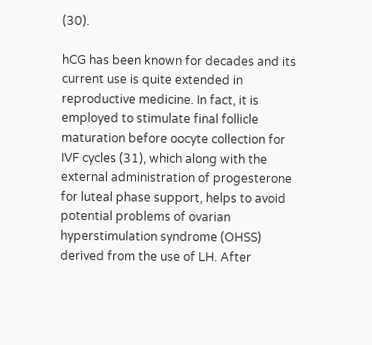(30).

hCG has been known for decades and its current use is quite extended in reproductive medicine. In fact, it is employed to stimulate final follicle maturation before oocyte collection for IVF cycles (31), which along with the external administration of progesterone for luteal phase support, helps to avoid potential problems of ovarian hyperstimulation syndrome (OHSS) derived from the use of LH. After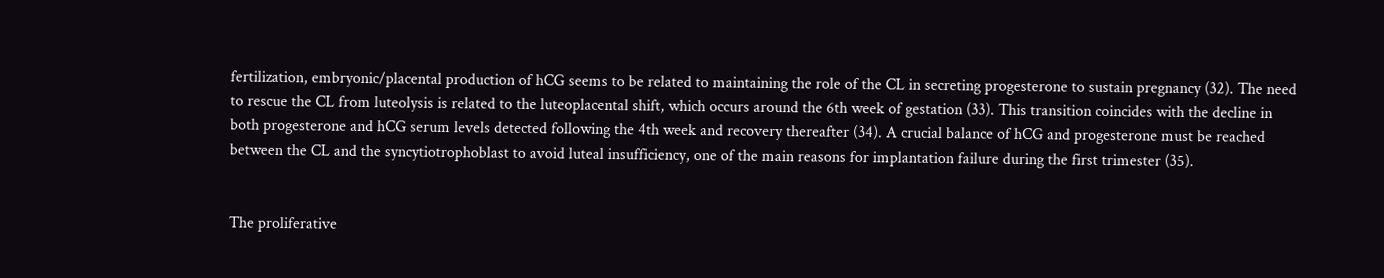fertilization, embryonic/placental production of hCG seems to be related to maintaining the role of the CL in secreting progesterone to sustain pregnancy (32). The need to rescue the CL from luteolysis is related to the luteoplacental shift, which occurs around the 6th week of gestation (33). This transition coincides with the decline in both progesterone and hCG serum levels detected following the 4th week and recovery thereafter (34). A crucial balance of hCG and progesterone must be reached between the CL and the syncytiotrophoblast to avoid luteal insufficiency, one of the main reasons for implantation failure during the first trimester (35).


The proliferative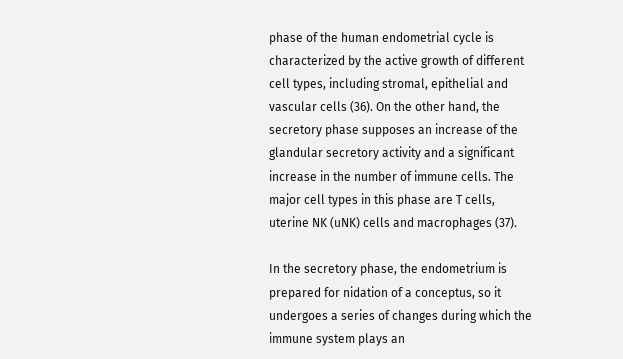phase of the human endometrial cycle is characterized by the active growth of different cell types, including stromal, epithelial and vascular cells (36). On the other hand, the secretory phase supposes an increase of the glandular secretory activity and a significant increase in the number of immune cells. The major cell types in this phase are T cells, uterine NK (uNK) cells and macrophages (37).

In the secretory phase, the endometrium is prepared for nidation of a conceptus, so it undergoes a series of changes during which the immune system plays an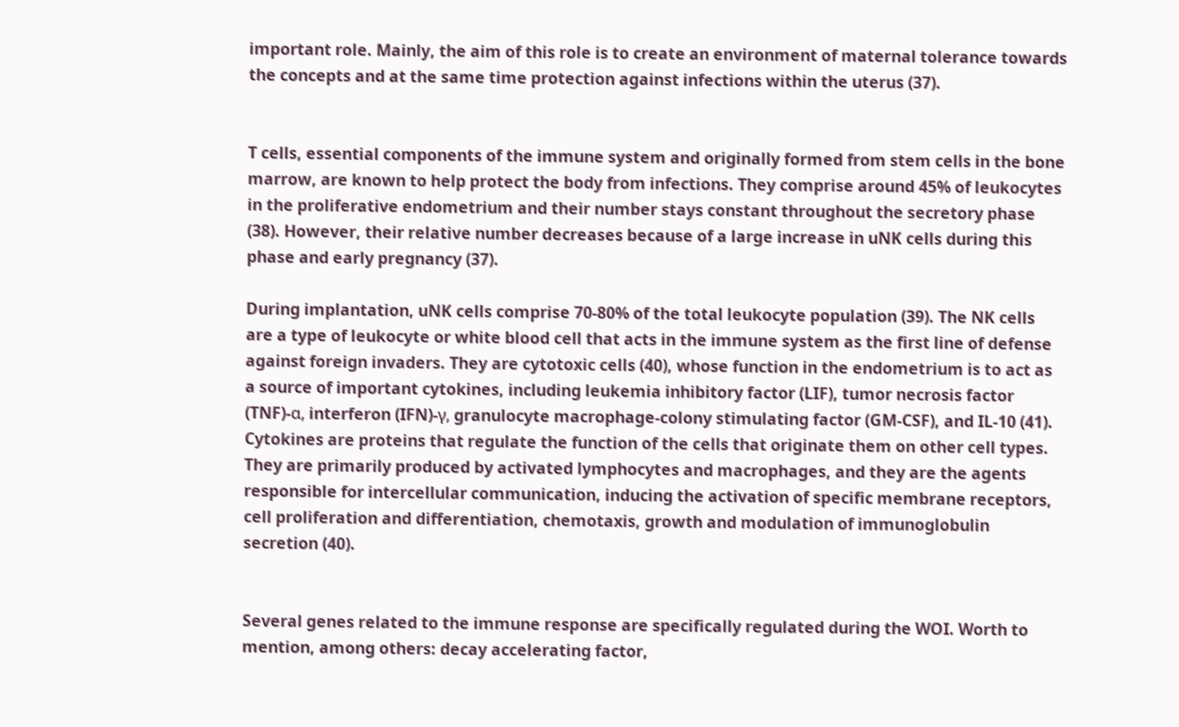important role. Mainly, the aim of this role is to create an environment of maternal tolerance towards the concepts and at the same time protection against infections within the uterus (37).


T cells, essential components of the immune system and originally formed from stem cells in the bone marrow, are known to help protect the body from infections. They comprise around 45% of leukocytes in the proliferative endometrium and their number stays constant throughout the secretory phase (38). However, their relative number decreases because of a large increase in uNK cells during this phase and early pregnancy (37).

During implantation, uNK cells comprise 70-80% of the total leukocyte population (39). The NK cells are a type of leukocyte or white blood cell that acts in the immune system as the first line of defense against foreign invaders. They are cytotoxic cells (40), whose function in the endometrium is to act as a source of important cytokines, including leukemia inhibitory factor (LIF), tumor necrosis factor (TNF)-α, interferon (IFN)-γ, granulocyte macrophage-colony stimulating factor (GM-CSF), and IL-10 (41). Cytokines are proteins that regulate the function of the cells that originate them on other cell types. They are primarily produced by activated lymphocytes and macrophages, and they are the agents responsible for intercellular communication, inducing the activation of specific membrane receptors, cell proliferation and differentiation, chemotaxis, growth and modulation of immunoglobulin secretion (40).


Several genes related to the immune response are specifically regulated during the WOI. Worth to mention, among others: decay accelerating factor,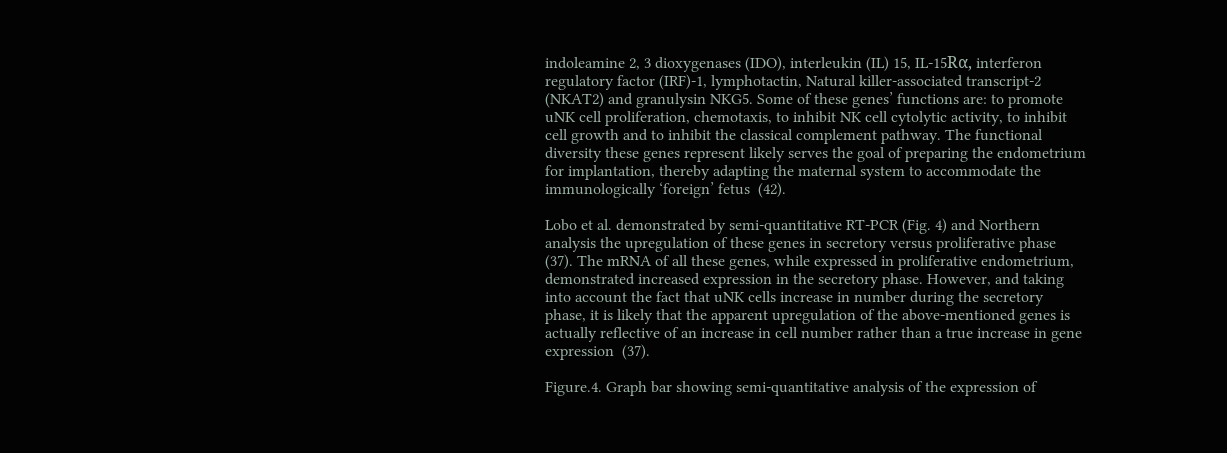indoleamine 2, 3 dioxygenases (IDO), interleukin (IL) 15, IL-15Rα, interferon regulatory factor (IRF)-1, lymphotactin, Natural killer-associated transcript-2 (NKAT2) and granulysin NKG5. Some of these genes’ functions are: to promote uNK cell proliferation, chemotaxis, to inhibit NK cell cytolytic activity, to inhibit cell growth and to inhibit the classical complement pathway. The functional diversity these genes represent likely serves the goal of preparing the endometrium for implantation, thereby adapting the maternal system to accommodate the immunologically ‘foreign’ fetus  (42).

Lobo et al. demonstrated by semi-quantitative RT-PCR (Fig. 4) and Northern analysis the upregulation of these genes in secretory versus proliferative phase (37). The mRNA of all these genes, while expressed in proliferative endometrium, demonstrated increased expression in the secretory phase. However, and taking into account the fact that uNK cells increase in number during the secretory phase, it is likely that the apparent upregulation of the above-mentioned genes is actually reflective of an increase in cell number rather than a true increase in gene expression  (37).

Figure.4. Graph bar showing semi-quantitative analysis of the expression of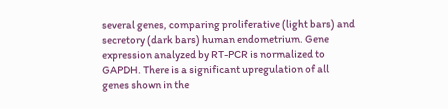several genes, comparing proliferative (light bars) and secretory (dark bars) human endometrium. Gene expression analyzed by RT-PCR is normalized to GAPDH. There is a significant upregulation of all genes shown in the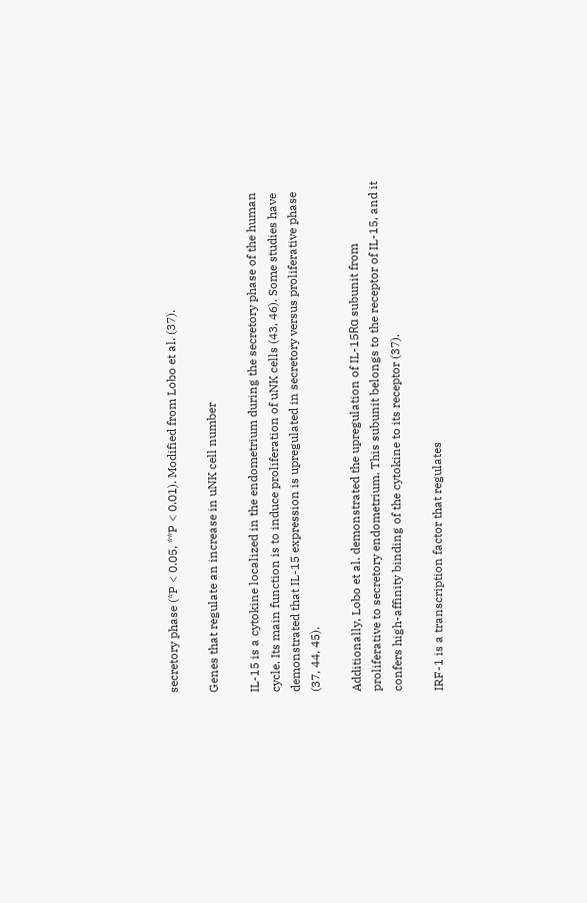secretory phase (*P < 0.05, **P < 0.01). Modified from Lobo et al. (37).

Genes that regulate an increase in uNK cell number

IL-15 is a cytokine localized in the endometrium during the secretory phase of the human cycle. Its main function is to induce proliferation of uNK cells (43, 46). Some studies have demonstrated that IL-15 expression is upregulated in secretory versus proliferative phase (37, 44, 45).

Additionally, Lobo et al. demonstrated the upregulation of IL-15Rα subunit from proliferative to secretory endometrium. This subunit belongs to the receptor of IL-15, and it confers high-affinity binding of the cytokine to its receptor (37).

IRF-1 is a transcription factor that regulates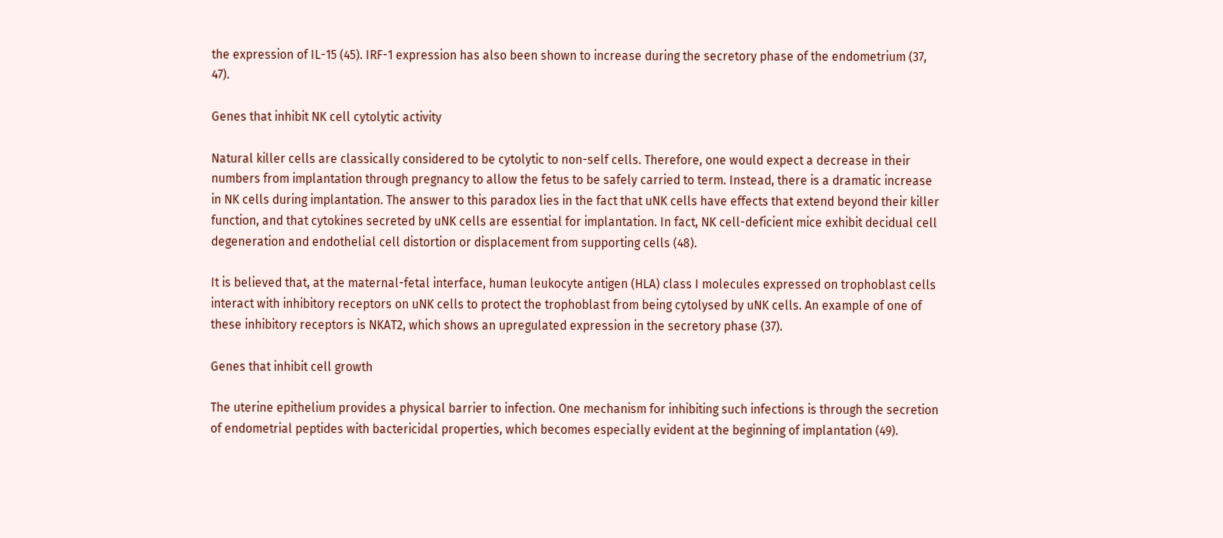the expression of IL-15 (45). IRF-1 expression has also been shown to increase during the secretory phase of the endometrium (37, 47).

Genes that inhibit NK cell cytolytic activity

Natural killer cells are classically considered to be cytolytic to non-self cells. Therefore, one would expect a decrease in their numbers from implantation through pregnancy to allow the fetus to be safely carried to term. Instead, there is a dramatic increase in NK cells during implantation. The answer to this paradox lies in the fact that uNK cells have effects that extend beyond their killer function, and that cytokines secreted by uNK cells are essential for implantation. In fact, NK cell-deficient mice exhibit decidual cell degeneration and endothelial cell distortion or displacement from supporting cells (48).

It is believed that, at the maternal-fetal interface, human leukocyte antigen (HLA) class I molecules expressed on trophoblast cells interact with inhibitory receptors on uNK cells to protect the trophoblast from being cytolysed by uNK cells. An example of one of these inhibitory receptors is NKAT2, which shows an upregulated expression in the secretory phase (37).

Genes that inhibit cell growth

The uterine epithelium provides a physical barrier to infection. One mechanism for inhibiting such infections is through the secretion of endometrial peptides with bactericidal properties, which becomes especially evident at the beginning of implantation (49).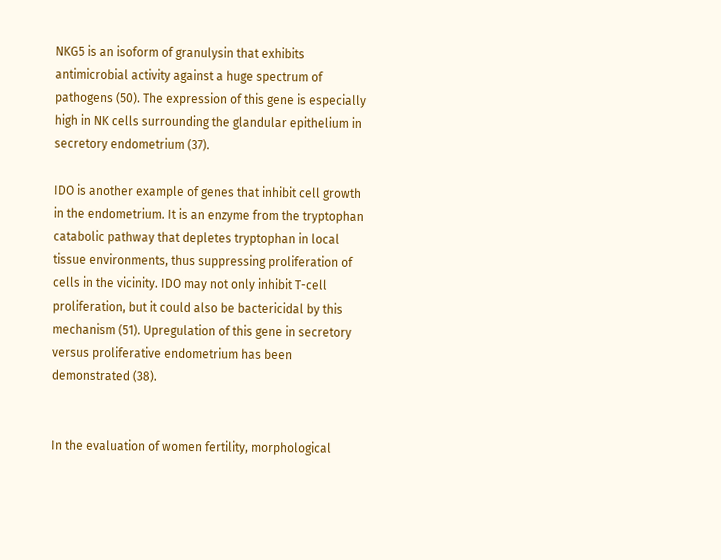NKG5 is an isoform of granulysin that exhibits antimicrobial activity against a huge spectrum of pathogens (50). The expression of this gene is especially high in NK cells surrounding the glandular epithelium in secretory endometrium (37).

IDO is another example of genes that inhibit cell growth in the endometrium. It is an enzyme from the tryptophan catabolic pathway that depletes tryptophan in local tissue environments, thus suppressing proliferation of cells in the vicinity. IDO may not only inhibit T-cell proliferation, but it could also be bactericidal by this mechanism (51). Upregulation of this gene in secretory versus proliferative endometrium has been demonstrated (38).


In the evaluation of women fertility, morphological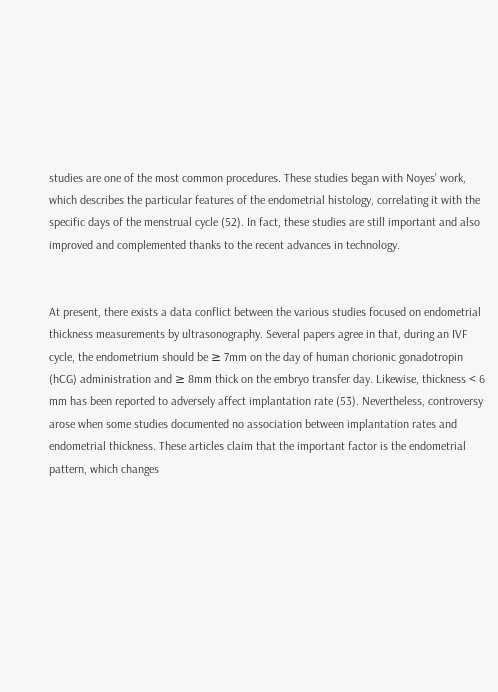studies are one of the most common procedures. These studies began with Noyes’ work, which describes the particular features of the endometrial histology, correlating it with the specific days of the menstrual cycle (52). In fact, these studies are still important and also improved and complemented thanks to the recent advances in technology.


At present, there exists a data conflict between the various studies focused on endometrial thickness measurements by ultrasonography. Several papers agree in that, during an IVF cycle, the endometrium should be ≥ 7mm on the day of human chorionic gonadotropin (hCG) administration and ≥ 8mm thick on the embryo transfer day. Likewise, thickness < 6 mm has been reported to adversely affect implantation rate (53). Nevertheless, controversy arose when some studies documented no association between implantation rates and endometrial thickness. These articles claim that the important factor is the endometrial pattern, which changes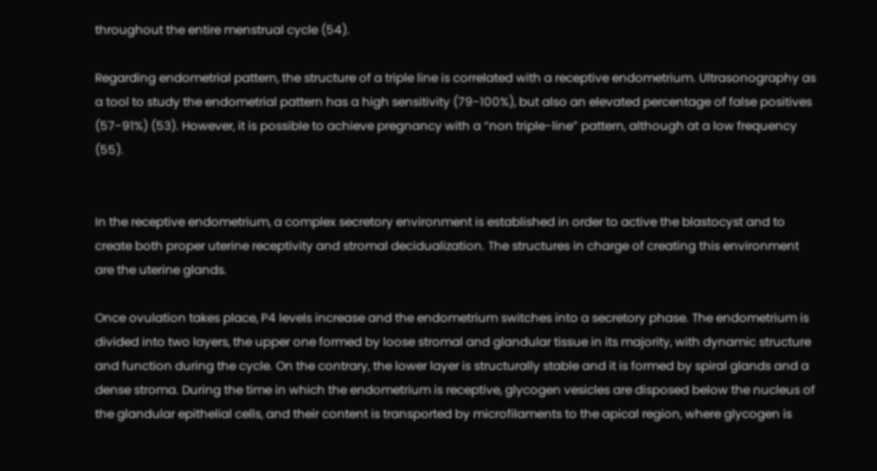throughout the entire menstrual cycle (54).

Regarding endometrial pattern, the structure of a triple line is correlated with a receptive endometrium. Ultrasonography as a tool to study the endometrial pattern has a high sensitivity (79-100%), but also an elevated percentage of false positives (57-91%) (53). However, it is possible to achieve pregnancy with a “non triple-line” pattern, although at a low frequency (55).


In the receptive endometrium, a complex secretory environment is established in order to active the blastocyst and to create both proper uterine receptivity and stromal decidualization. The structures in charge of creating this environment are the uterine glands.

Once ovulation takes place, P4 levels increase and the endometrium switches into a secretory phase. The endometrium is divided into two layers, the upper one formed by loose stromal and glandular tissue in its majority, with dynamic structure and function during the cycle. On the contrary, the lower layer is structurally stable and it is formed by spiral glands and a dense stroma. During the time in which the endometrium is receptive, glycogen vesicles are disposed below the nucleus of the glandular epithelial cells, and their content is transported by microfilaments to the apical region, where glycogen is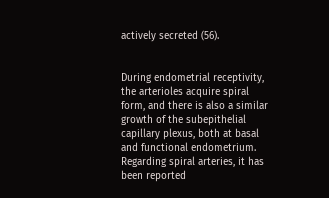actively secreted (56).


During endometrial receptivity, the arterioles acquire spiral form, and there is also a similar growth of the subepithelial capillary plexus, both at basal and functional endometrium. Regarding spiral arteries, it has been reported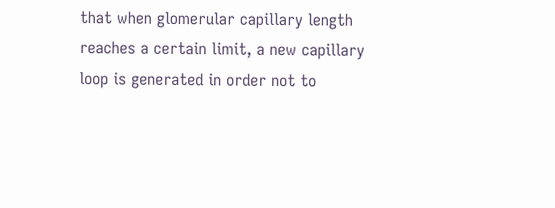that when glomerular capillary length reaches a certain limit, a new capillary loop is generated in order not to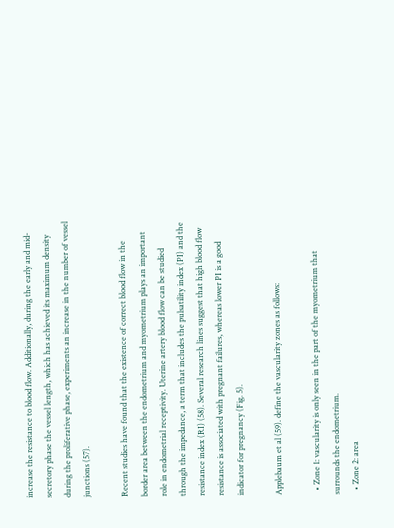increase the resistance to blood flow. Additionally, during the early and mid-secretory phase the vessel length, which has achieved its maximum density during the proliferative phase, experiments an increase in the number of vessel junctions (57).

Recent studies have found that the existence of correct blood flow in the border area between the endometrium and myometrium plays an important role in endometrial receptivity. Uterine artery blood flow can be studied through the impedance, a term that includes the pulsatility index (PI) and the resistance index (RI) (58). Several research lines suggest that high blood flow resistance is associated with pregnant failures, whereas lower PI is a good indicator for pregnancy (Fig. 5).

Applebaum et al (59). define the vascularity zones as follows:

  • Zone 1: vascularity is only seen in the part of the myometrium that surrounds the endometrium.
  • Zone 2: area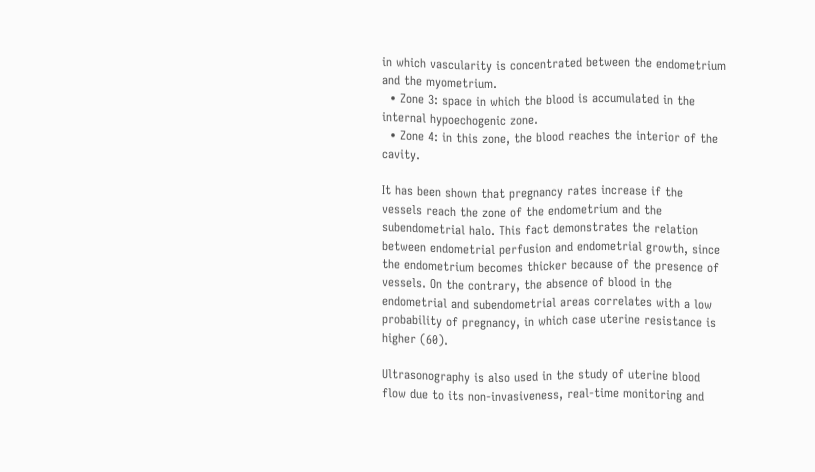in which vascularity is concentrated between the endometrium and the myometrium.
  • Zone 3: space in which the blood is accumulated in the internal hypoechogenic zone.
  • Zone 4: in this zone, the blood reaches the interior of the cavity.

It has been shown that pregnancy rates increase if the vessels reach the zone of the endometrium and the subendometrial halo. This fact demonstrates the relation between endometrial perfusion and endometrial growth, since the endometrium becomes thicker because of the presence of vessels. On the contrary, the absence of blood in the endometrial and subendometrial areas correlates with a low probability of pregnancy, in which case uterine resistance is higher (60).

Ultrasonography is also used in the study of uterine blood flow due to its non-invasiveness, real-time monitoring and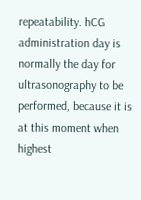repeatability. hCG administration day is normally the day for ultrasonography to be performed, because it is at this moment when highest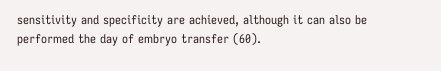sensitivity and specificity are achieved, although it can also be performed the day of embryo transfer (60).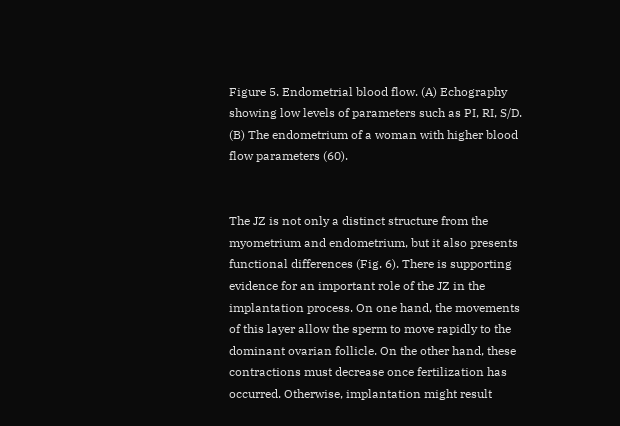Figure 5. Endometrial blood flow. (A) Echography showing low levels of parameters such as PI, RI, S/D. (B) The endometrium of a woman with higher blood flow parameters (60).


The JZ is not only a distinct structure from the myometrium and endometrium, but it also presents functional differences (Fig. 6). There is supporting evidence for an important role of the JZ in the implantation process. On one hand, the movements of this layer allow the sperm to move rapidly to the dominant ovarian follicle. On the other hand, these contractions must decrease once fertilization has occurred. Otherwise, implantation might result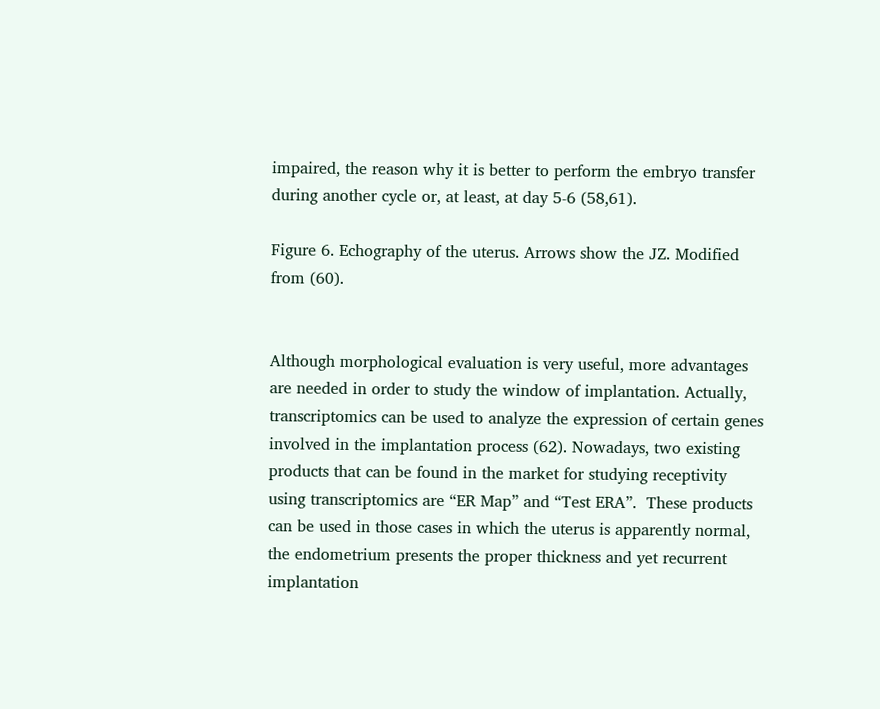impaired, the reason why it is better to perform the embryo transfer during another cycle or, at least, at day 5-6 (58,61).

Figure 6. Echography of the uterus. Arrows show the JZ. Modified from (60).


Although morphological evaluation is very useful, more advantages are needed in order to study the window of implantation. Actually, transcriptomics can be used to analyze the expression of certain genes involved in the implantation process (62). Nowadays, two existing products that can be found in the market for studying receptivity using transcriptomics are “ER Map” and “Test ERA”.  These products can be used in those cases in which the uterus is apparently normal, the endometrium presents the proper thickness and yet recurrent implantation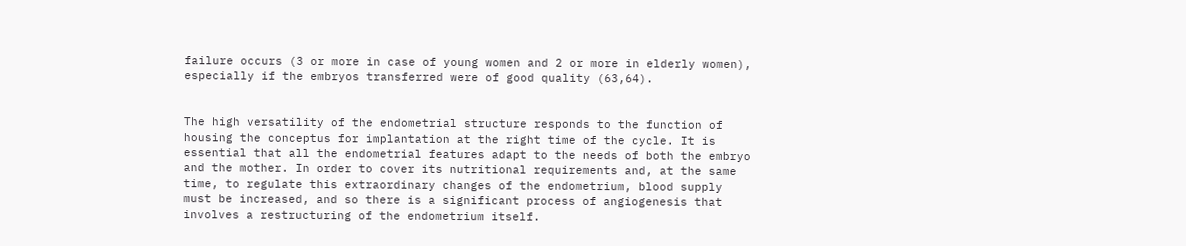failure occurs (3 or more in case of young women and 2 or more in elderly women), especially if the embryos transferred were of good quality (63,64).


The high versatility of the endometrial structure responds to the function of housing the conceptus for implantation at the right time of the cycle. It is essential that all the endometrial features adapt to the needs of both the embryo and the mother. In order to cover its nutritional requirements and, at the same time, to regulate this extraordinary changes of the endometrium, blood supply must be increased, and so there is a significant process of angiogenesis that involves a restructuring of the endometrium itself.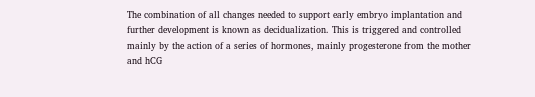The combination of all changes needed to support early embryo implantation and further development is known as decidualization. This is triggered and controlled mainly by the action of a series of hormones, mainly progesterone from the mother and hCG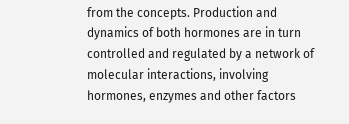from the concepts. Production and dynamics of both hormones are in turn controlled and regulated by a network of molecular interactions, involving hormones, enzymes and other factors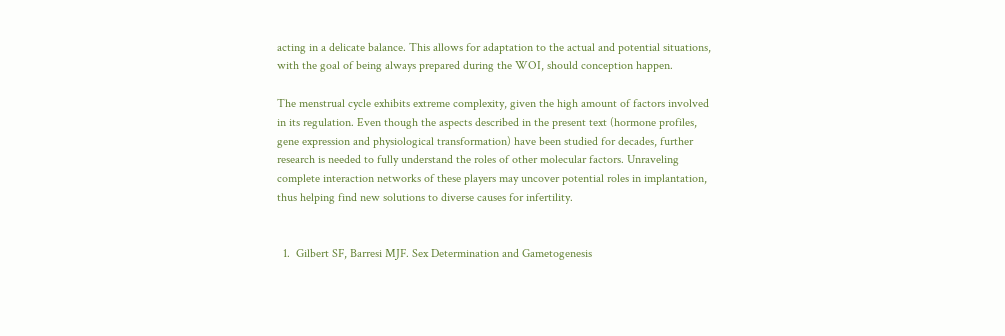acting in a delicate balance. This allows for adaptation to the actual and potential situations, with the goal of being always prepared during the WOI, should conception happen.

The menstrual cycle exhibits extreme complexity, given the high amount of factors involved in its regulation. Even though the aspects described in the present text (hormone profiles, gene expression and physiological transformation) have been studied for decades, further research is needed to fully understand the roles of other molecular factors. Unraveling complete interaction networks of these players may uncover potential roles in implantation, thus helping find new solutions to diverse causes for infertility.


  1.  Gilbert SF, Barresi MJF. Sex Determination and Gametogenesis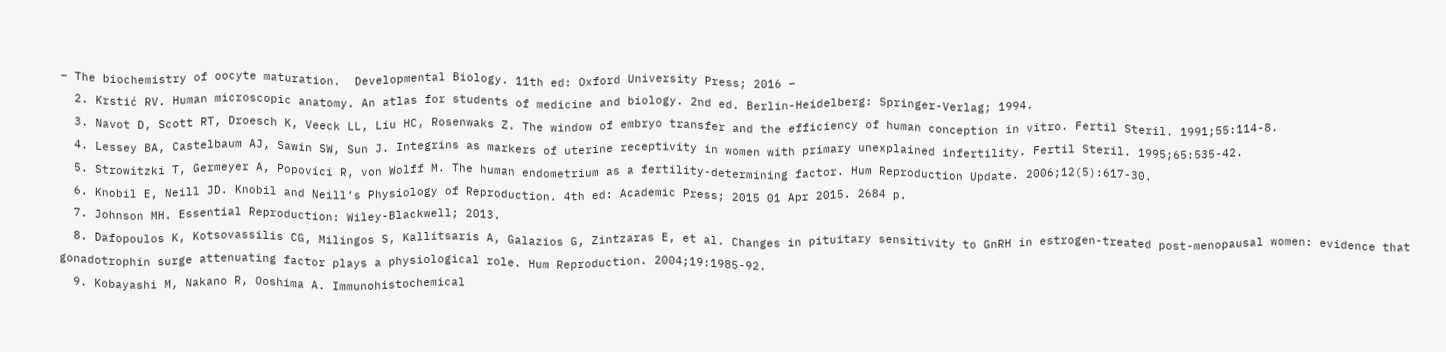– The biochemistry of oocyte maturation.  Developmental Biology. 11th ed: Oxford University Press; 2016 –
  2. Krstić RV. Human microscopic anatomy. An atlas for students of medicine and biology. 2nd ed. Berlin-Heidelberg: Springer-Verlag; 1994.
  3. Navot D, Scott RT, Droesch K, Veeck LL, Liu HC, Rosenwaks Z. The window of embryo transfer and the efficiency of human conception in vitro. Fertil Steril. 1991;55:114-8.
  4. Lessey BA, Castelbaum AJ, Sawin SW, Sun J. Integrins as markers of uterine receptivity in women with primary unexplained infertility. Fertil Steril. 1995;65:535-42.
  5. Strowitzki T, Germeyer A, Popovici R, von Wolff M. The human endometrium as a fertility-determining factor. Hum Reproduction Update. 2006;12(5):617-30.
  6. Knobil E, Neill JD. Knobil and Neill’s Physiology of Reproduction. 4th ed: Academic Press; 2015 01 Apr 2015. 2684 p.
  7. Johnson MH. Essential Reproduction: Wiley-Blackwell; 2013.
  8. Dafopoulos K, Kotsovassilis CG, Milingos S, Kallitsaris A, Galazios G, Zintzaras E, et al. Changes in pituitary sensitivity to GnRH in estrogen-treated post-menopausal women: evidence that gonadotrophin surge attenuating factor plays a physiological role. Hum Reproduction. 2004;19:1985-92.
  9. Kobayashi M, Nakano R, Ooshima A. Immunohistochemical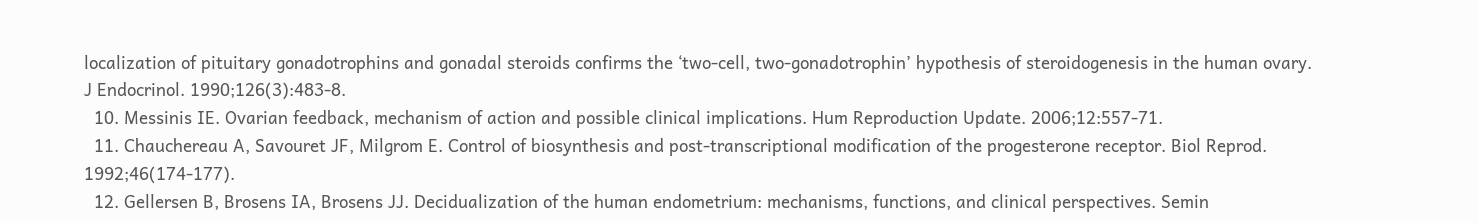localization of pituitary gonadotrophins and gonadal steroids confirms the ‘two-cell, two-gonadotrophin’ hypothesis of steroidogenesis in the human ovary. J Endocrinol. 1990;126(3):483-8.
  10. Messinis IE. Ovarian feedback, mechanism of action and possible clinical implications. Hum Reproduction Update. 2006;12:557-71.
  11. Chauchereau A, Savouret JF, Milgrom E. Control of biosynthesis and post-transcriptional modification of the progesterone receptor. Biol Reprod. 1992;46(174-177).
  12. Gellersen B, Brosens IA, Brosens JJ. Decidualization of the human endometrium: mechanisms, functions, and clinical perspectives. Semin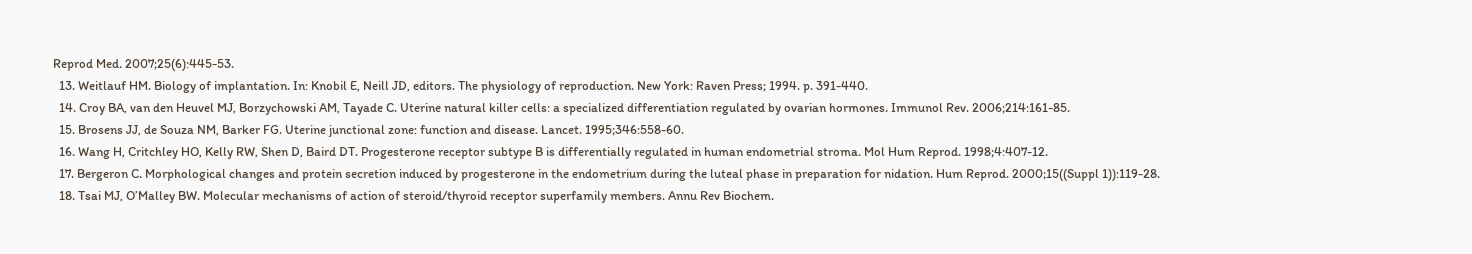Reprod Med. 2007;25(6):445-53.
  13. Weitlauf HM. Biology of implantation. In: Knobil E, Neill JD, editors. The physiology of reproduction. New York: Raven Press; 1994. p. 391-440.
  14. Croy BA, van den Heuvel MJ, Borzychowski AM, Tayade C. Uterine natural killer cells: a specialized differentiation regulated by ovarian hormones. Immunol Rev. 2006;214:161-85.
  15. Brosens JJ, de Souza NM, Barker FG. Uterine junctional zone: function and disease. Lancet. 1995;346:558-60.
  16. Wang H, Critchley HO, Kelly RW, Shen D, Baird DT. Progesterone receptor subtype B is differentially regulated in human endometrial stroma. Mol Hum Reprod. 1998;4:407-12.
  17. Bergeron C. Morphological changes and protein secretion induced by progesterone in the endometrium during the luteal phase in preparation for nidation. Hum Reprod. 2000;15((Suppl 1)):119-28.
  18. Tsai MJ, O’Malley BW. Molecular mechanisms of action of steroid/thyroid receptor superfamily members. Annu Rev Biochem.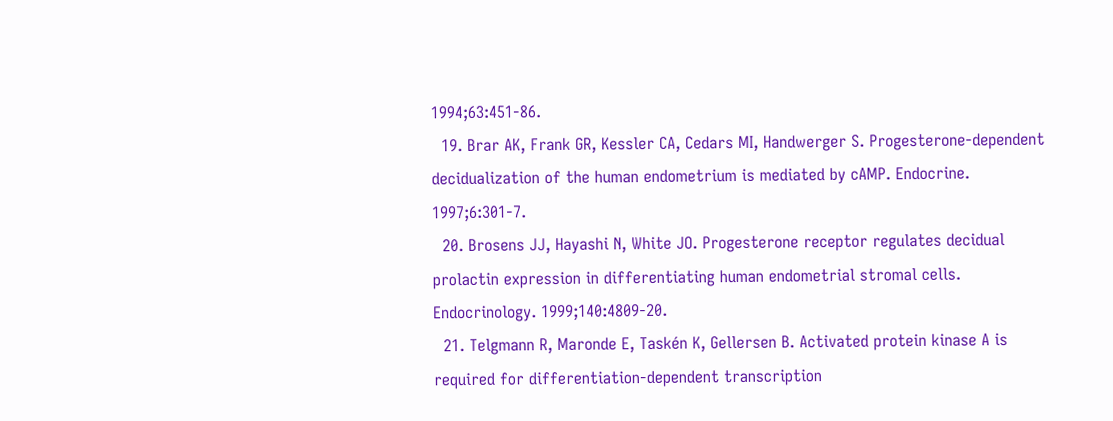1994;63:451-86.
  19. Brar AK, Frank GR, Kessler CA, Cedars MI, Handwerger S. Progesterone-dependent decidualization of the human endometrium is mediated by cAMP. Endocrine. 1997;6:301-7.
  20. Brosens JJ, Hayashi N, White JO. Progesterone receptor regulates decidual prolactin expression in differentiating human endometrial stromal cells. Endocrinology. 1999;140:4809-20.
  21. Telgmann R, Maronde E, Taskén K, Gellersen B. Activated protein kinase A is required for differentiation-dependent transcription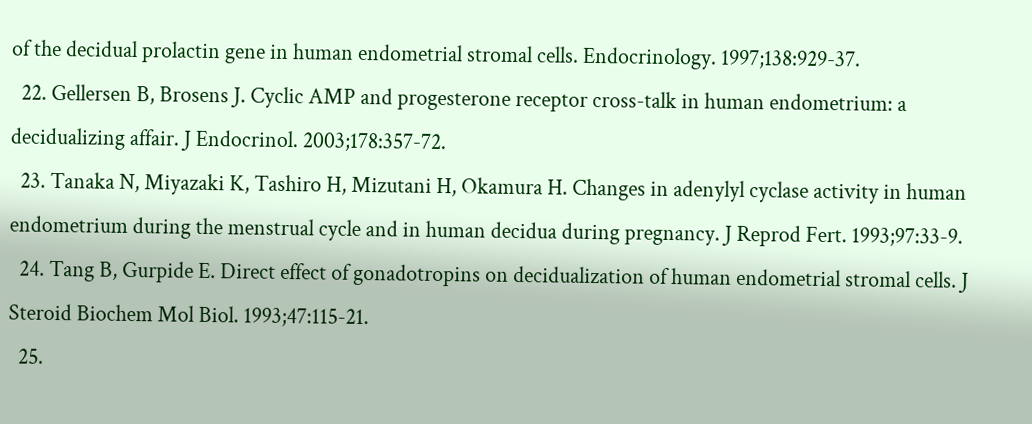of the decidual prolactin gene in human endometrial stromal cells. Endocrinology. 1997;138:929-37.
  22. Gellersen B, Brosens J. Cyclic AMP and progesterone receptor cross-talk in human endometrium: a decidualizing affair. J Endocrinol. 2003;178:357-72.
  23. Tanaka N, Miyazaki K, Tashiro H, Mizutani H, Okamura H. Changes in adenylyl cyclase activity in human endometrium during the menstrual cycle and in human decidua during pregnancy. J Reprod Fert. 1993;97:33-9.
  24. Tang B, Gurpide E. Direct effect of gonadotropins on decidualization of human endometrial stromal cells. J Steroid Biochem Mol Biol. 1993;47:115-21.
  25.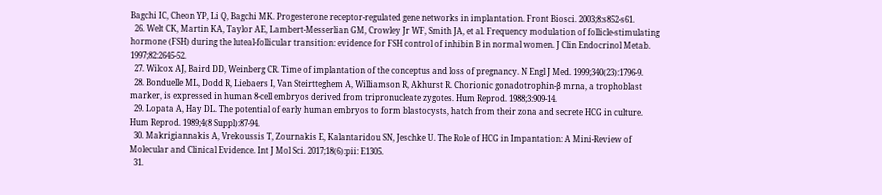Bagchi IC, Cheon YP, Li Q, Bagchi MK. Progesterone receptor-regulated gene networks in implantation. Front Biosci. 2003;8:s852-s61.
  26. Welt CK, Martin KA, Taylor AE, Lambert-Messerlian GM, Crowley Jr WF, Smith JA, et al. Frequency modulation of follicle-stimulating hormone (FSH) during the luteal-follicular transition: evidence for FSH control of inhibin B in normal women. J Clin Endocrinol Metab. 1997;82:2645-52.
  27. Wilcox AJ, Baird DD, Weinberg CR. Time of implantation of the conceptus and loss of pregnancy. N Engl J Med. 1999;340(23):1796-9.
  28. Bonduelle ML, Dodd R, Liebaers I, Van Steirtteghem A, Williamson R, Akhurst R. Chorionic gonadotrophin-β mrna, a trophoblast marker, is expressed in human 8-cell embryos derived from tripronucleate zygotes. Hum Reprod. 1988;3:909-14.
  29. Lopata A, Hay DL. The potential of early human embryos to form blastocysts, hatch from their zona and secrete HCG in culture. Hum Reprod. 1989;4(8 Suppl):87-94.
  30. Makrigiannakis A, Vrekoussis T, Zournakis E, Kalantaridou SN, Jeschke U. The Role of HCG in Impantation: A Mini-Review of Molecular and Clinical Evidence. Int J Mol Sci. 2017;18(6):pii: E1305.
  31.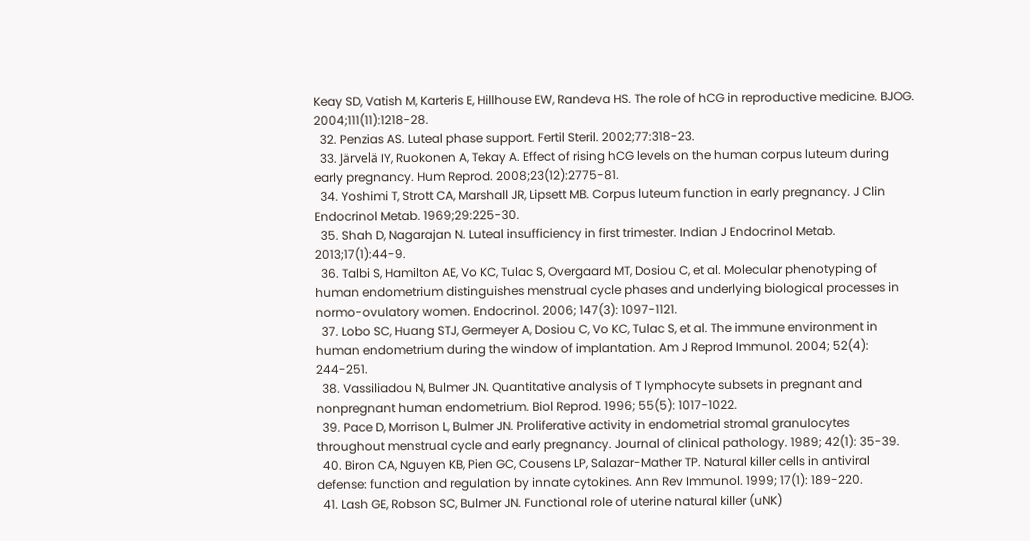Keay SD, Vatish M, Karteris E, Hillhouse EW, Randeva HS. The role of hCG in reproductive medicine. BJOG. 2004;111(11):1218-28.
  32. Penzias AS. Luteal phase support. Fertil Steril. 2002;77:318-23.
  33. Järvelä IY, Ruokonen A, Tekay A. Effect of rising hCG levels on the human corpus luteum during early pregnancy. Hum Reprod. 2008;23(12):2775-81.
  34. Yoshimi T, Strott CA, Marshall JR, Lipsett MB. Corpus luteum function in early pregnancy. J Clin Endocrinol Metab. 1969;29:225-30.
  35. Shah D, Nagarajan N. Luteal insufficiency in first trimester. Indian J Endocrinol Metab. 2013;17(1):44-9.
  36. Talbi S, Hamilton AE, Vo KC, Tulac S, Overgaard MT, Dosiou C, et al. Molecular phenotyping of human endometrium distinguishes menstrual cycle phases and underlying biological processes in normo-ovulatory women. Endocrinol. 2006; 147(3): 1097-1121.
  37. Lobo SC, Huang STJ, Germeyer A, Dosiou C, Vo KC, Tulac S, et al. The immune environment in human endometrium during the window of implantation. Am J Reprod Immunol. 2004; 52(4): 244-251.
  38. Vassiliadou N, Bulmer JN. Quantitative analysis of T lymphocyte subsets in pregnant and nonpregnant human endometrium. Biol Reprod. 1996; 55(5): 1017-1022.
  39. Pace D, Morrison L, Bulmer JN. Proliferative activity in endometrial stromal granulocytes throughout menstrual cycle and early pregnancy. Journal of clinical pathology. 1989; 42(1): 35-39.
  40. Biron CA, Nguyen KB, Pien GC, Cousens LP, Salazar-Mather TP. Natural killer cells in antiviral defense: function and regulation by innate cytokines. Ann Rev Immunol. 1999; 17(1): 189-220.
  41. Lash GE, Robson SC, Bulmer JN. Functional role of uterine natural killer (uNK)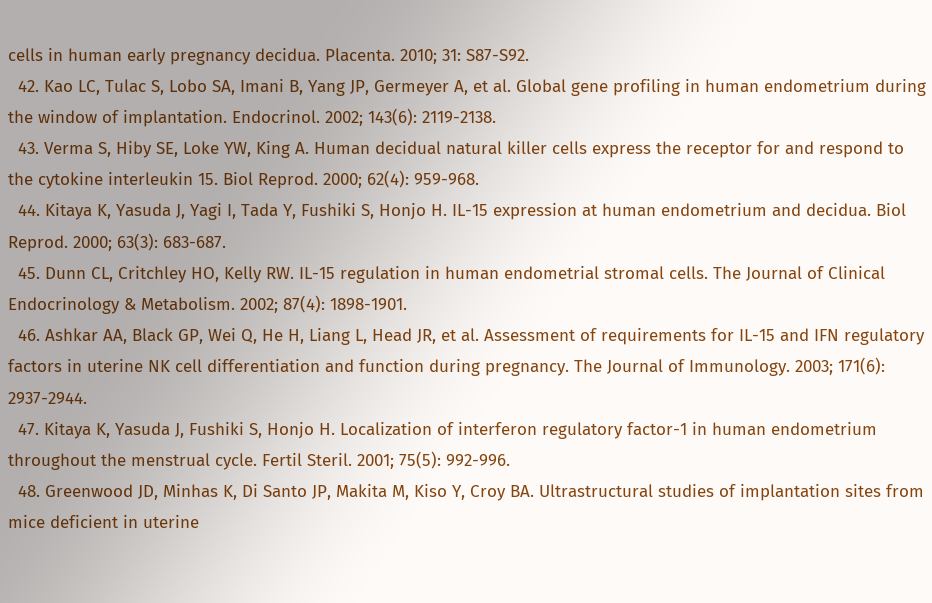cells in human early pregnancy decidua. Placenta. 2010; 31: S87-S92.
  42. Kao LC, Tulac S, Lobo SA, Imani B, Yang JP, Germeyer A, et al. Global gene profiling in human endometrium during the window of implantation. Endocrinol. 2002; 143(6): 2119-2138.
  43. Verma S, Hiby SE, Loke YW, King A. Human decidual natural killer cells express the receptor for and respond to the cytokine interleukin 15. Biol Reprod. 2000; 62(4): 959-968.
  44. Kitaya K, Yasuda J, Yagi I, Tada Y, Fushiki S, Honjo H. IL-15 expression at human endometrium and decidua. Biol Reprod. 2000; 63(3): 683-687.
  45. Dunn CL, Critchley HO, Kelly RW. IL-15 regulation in human endometrial stromal cells. The Journal of Clinical Endocrinology & Metabolism. 2002; 87(4): 1898-1901.
  46. Ashkar AA, Black GP, Wei Q, He H, Liang L, Head JR, et al. Assessment of requirements for IL-15 and IFN regulatory factors in uterine NK cell differentiation and function during pregnancy. The Journal of Immunology. 2003; 171(6): 2937-2944.
  47. Kitaya K, Yasuda J, Fushiki S, Honjo H. Localization of interferon regulatory factor-1 in human endometrium throughout the menstrual cycle. Fertil Steril. 2001; 75(5): 992-996.
  48. Greenwood JD, Minhas K, Di Santo JP, Makita M, Kiso Y, Croy BA. Ultrastructural studies of implantation sites from mice deficient in uterine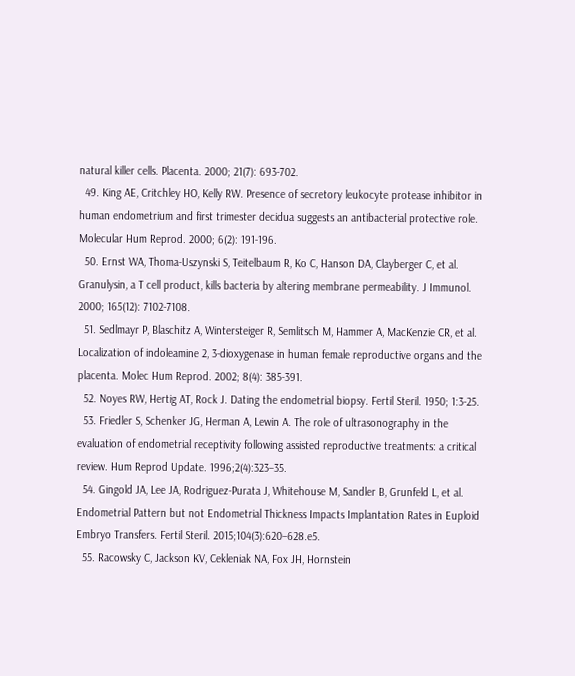natural killer cells. Placenta. 2000; 21(7): 693-702.
  49. King AE, Critchley HO, Kelly RW. Presence of secretory leukocyte protease inhibitor in human endometrium and first trimester decidua suggests an antibacterial protective role. Molecular Hum Reprod. 2000; 6(2): 191-196.
  50. Ernst WA, Thoma-Uszynski S, Teitelbaum R, Ko C, Hanson DA, Clayberger C, et al. Granulysin, a T cell product, kills bacteria by altering membrane permeability. J Immunol. 2000; 165(12): 7102-7108.
  51. Sedlmayr P, Blaschitz A, Wintersteiger R, Semlitsch M, Hammer A, MacKenzie CR, et al. Localization of indoleamine 2, 3-dioxygenase in human female reproductive organs and the placenta. Molec Hum Reprod. 2002; 8(4): 385-391.
  52. Noyes RW, Hertig AT, Rock J. Dating the endometrial biopsy. Fertil Steril. 1950; 1:3-25.
  53. Friedler S, Schenker JG, Herman A, Lewin A. The role of ultrasonography in the evaluation of endometrial receptivity following assisted reproductive treatments: a critical review. Hum Reprod Update. 1996;2(4):323–35.
  54. Gingold JA, Lee JA, Rodriguez-Purata J, Whitehouse M, Sandler B, Grunfeld L, et al. Endometrial Pattern but not Endometrial Thickness Impacts Implantation Rates in Euploid Embryo Transfers. Fertil Steril. 2015;104(3):620–628.e5.
  55. Racowsky C, Jackson KV, Cekleniak NA, Fox JH, Hornstein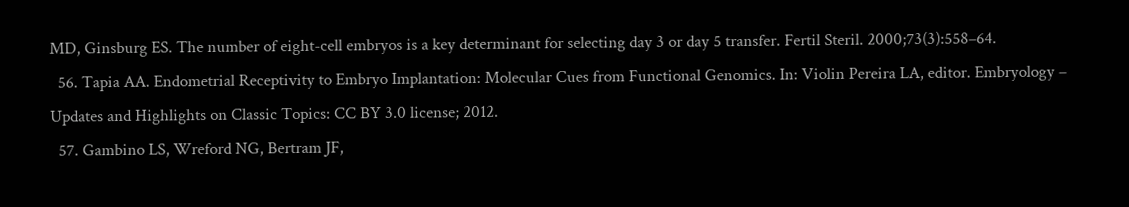MD, Ginsburg ES. The number of eight-cell embryos is a key determinant for selecting day 3 or day 5 transfer. Fertil Steril. 2000;73(3):558–64.
  56. Tapia AA. Endometrial Receptivity to Embryo Implantation: Molecular Cues from Functional Genomics. In: Violin Pereira LA, editor. Embryology – Updates and Highlights on Classic Topics: CC BY 3.0 license; 2012.
  57. Gambino LS, Wreford NG, Bertram JF,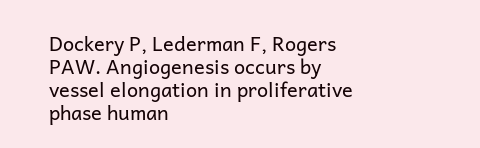Dockery P, Lederman F, Rogers PAW. Angiogenesis occurs by vessel elongation in proliferative phase human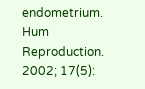endometrium. Hum Reproduction. 2002; 17(5):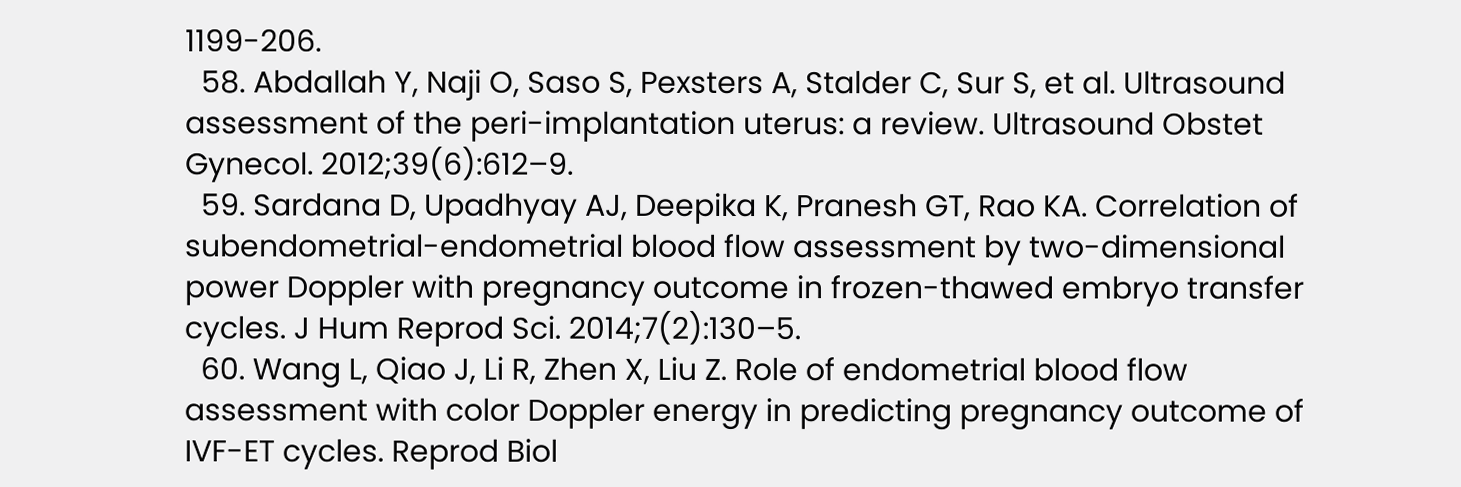1199-206.
  58. Abdallah Y, Naji O, Saso S, Pexsters A, Stalder C, Sur S, et al. Ultrasound assessment of the peri-implantation uterus: a review. Ultrasound Obstet Gynecol. 2012;39(6):612–9.
  59. Sardana D, Upadhyay AJ, Deepika K, Pranesh GT, Rao KA. Correlation of subendometrial-endometrial blood flow assessment by two-dimensional power Doppler with pregnancy outcome in frozen-thawed embryo transfer cycles. J Hum Reprod Sci. 2014;7(2):130–5.
  60. Wang L, Qiao J, Li R, Zhen X, Liu Z. Role of endometrial blood flow assessment with color Doppler energy in predicting pregnancy outcome of IVF-ET cycles. Reprod Biol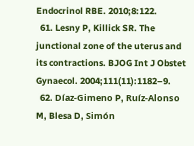Endocrinol RBE. 2010;8:122.
  61. Lesny P, Killick SR. The junctional zone of the uterus and its contractions. BJOG Int J Obstet Gynaecol. 2004;111(11):1182–9.
  62. Díaz-Gimeno P, Ruíz-Alonso M, Blesa D, Simón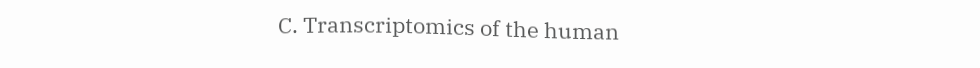C. Transcriptomics of the human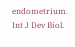endometrium. Int J Dev Biol.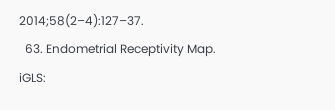2014;58(2–4):127–37.
  63. Endometrial Receptivity Map. iGLS: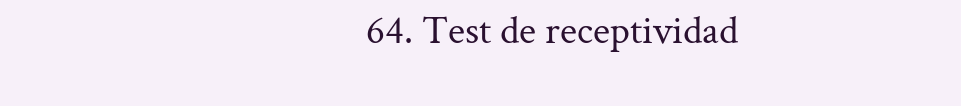64. Test de receptividad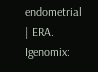endometrial | ERA. Igenomix: